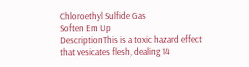Chloroethyl Sulfide Gas
Soften Em Up
DescriptionThis is a toxic hazard effect that vesicates flesh, dealing 14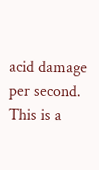acid damage per second. This is a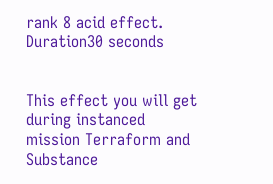rank 8 acid effect.
Duration30 seconds


This effect you will get during instanced mission Terraform and Substance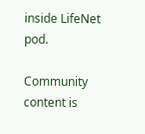inside LifeNet pod.

Community content is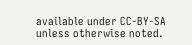available under CC-BY-SA unless otherwise noted.